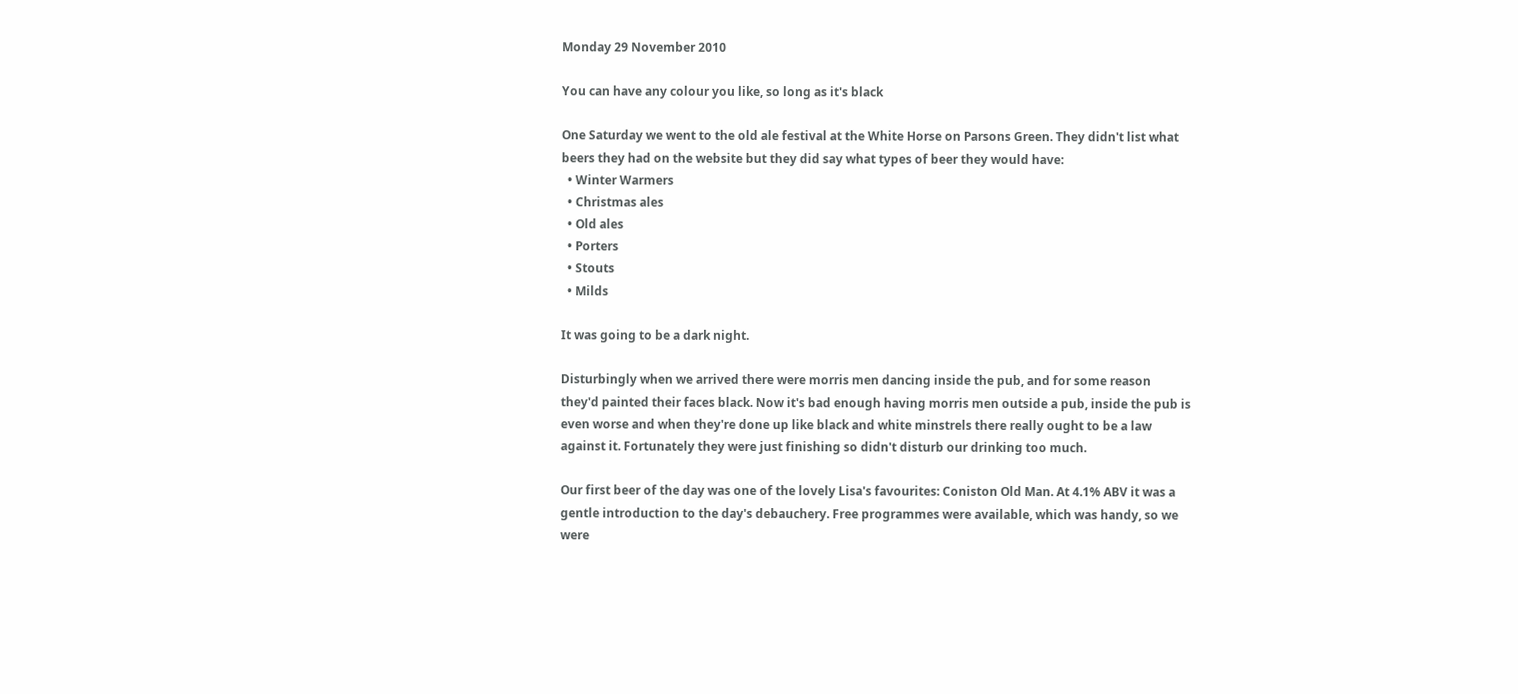Monday 29 November 2010

You can have any colour you like, so long as it's black

One Saturday we went to the old ale festival at the White Horse on Parsons Green. They didn't list what beers they had on the website but they did say what types of beer they would have:
  • Winter Warmers
  • Christmas ales
  • Old ales
  • Porters
  • Stouts
  • Milds

It was going to be a dark night.

Disturbingly when we arrived there were morris men dancing inside the pub, and for some reason they'd painted their faces black. Now it's bad enough having morris men outside a pub, inside the pub is even worse and when they're done up like black and white minstrels there really ought to be a law against it. Fortunately they were just finishing so didn't disturb our drinking too much.

Our first beer of the day was one of the lovely Lisa's favourites: Coniston Old Man. At 4.1% ABV it was a gentle introduction to the day's debauchery. Free programmes were available, which was handy, so we were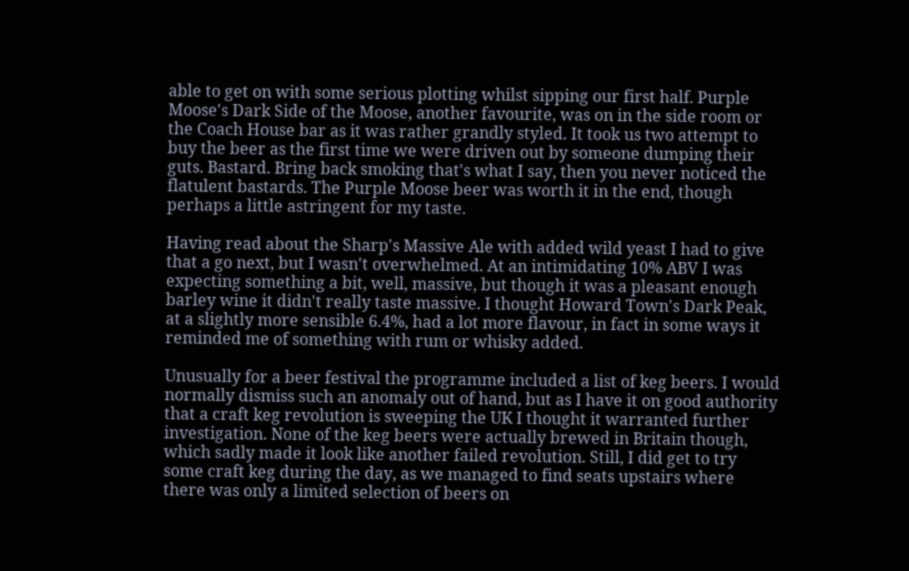able to get on with some serious plotting whilst sipping our first half. Purple Moose's Dark Side of the Moose, another favourite, was on in the side room or the Coach House bar as it was rather grandly styled. It took us two attempt to buy the beer as the first time we were driven out by someone dumping their guts. Bastard. Bring back smoking that's what I say, then you never noticed the flatulent bastards. The Purple Moose beer was worth it in the end, though perhaps a little astringent for my taste.

Having read about the Sharp's Massive Ale with added wild yeast I had to give that a go next, but I wasn't overwhelmed. At an intimidating 10% ABV I was expecting something a bit, well, massive, but though it was a pleasant enough barley wine it didn't really taste massive. I thought Howard Town's Dark Peak, at a slightly more sensible 6.4%, had a lot more flavour, in fact in some ways it reminded me of something with rum or whisky added.

Unusually for a beer festival the programme included a list of keg beers. I would normally dismiss such an anomaly out of hand, but as I have it on good authority that a craft keg revolution is sweeping the UK I thought it warranted further investigation. None of the keg beers were actually brewed in Britain though, which sadly made it look like another failed revolution. Still, I did get to try some craft keg during the day, as we managed to find seats upstairs where there was only a limited selection of beers on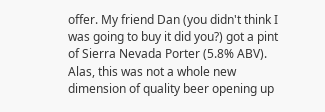offer. My friend Dan (you didn't think I was going to buy it did you?) got a pint of Sierra Nevada Porter (5.8% ABV). Alas, this was not a whole new dimension of quality beer opening up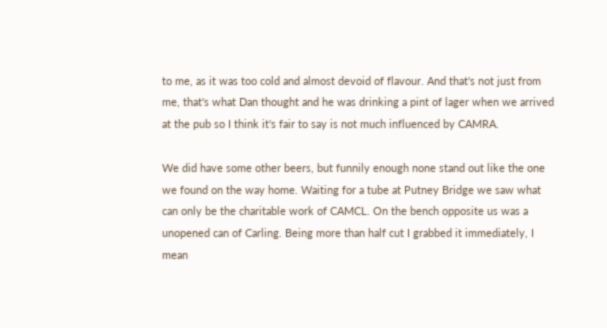to me, as it was too cold and almost devoid of flavour. And that's not just from me, that's what Dan thought and he was drinking a pint of lager when we arrived at the pub so I think it's fair to say is not much influenced by CAMRA.

We did have some other beers, but funnily enough none stand out like the one we found on the way home. Waiting for a tube at Putney Bridge we saw what can only be the charitable work of CAMCL. On the bench opposite us was a unopened can of Carling. Being more than half cut I grabbed it immediately, I mean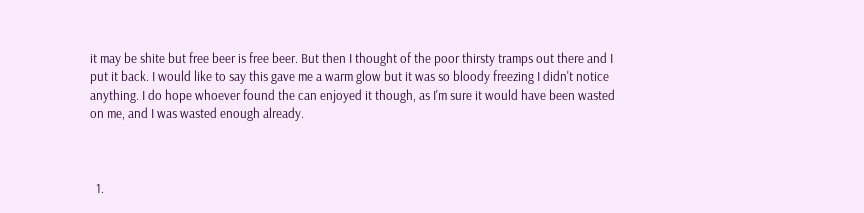it may be shite but free beer is free beer. But then I thought of the poor thirsty tramps out there and I put it back. I would like to say this gave me a warm glow but it was so bloody freezing I didn't notice anything. I do hope whoever found the can enjoyed it though, as I'm sure it would have been wasted on me, and I was wasted enough already.



  1.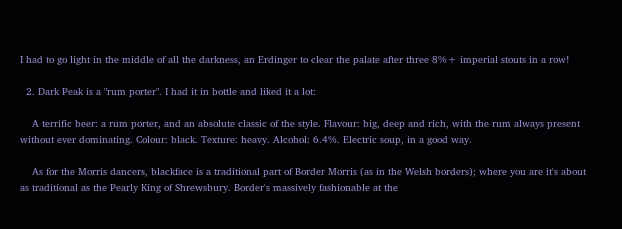I had to go light in the middle of all the darkness, an Erdinger to clear the palate after three 8%+ imperial stouts in a row!

  2. Dark Peak is a "rum porter". I had it in bottle and liked it a lot:

    A terrific beer: a rum porter, and an absolute classic of the style. Flavour: big, deep and rich, with the rum always present without ever dominating. Colour: black. Texture: heavy. Alcohol: 6.4%. Electric soup, in a good way.

    As for the Morris dancers, blackface is a traditional part of Border Morris (as in the Welsh borders); where you are it's about as traditional as the Pearly King of Shrewsbury. Border's massively fashionable at the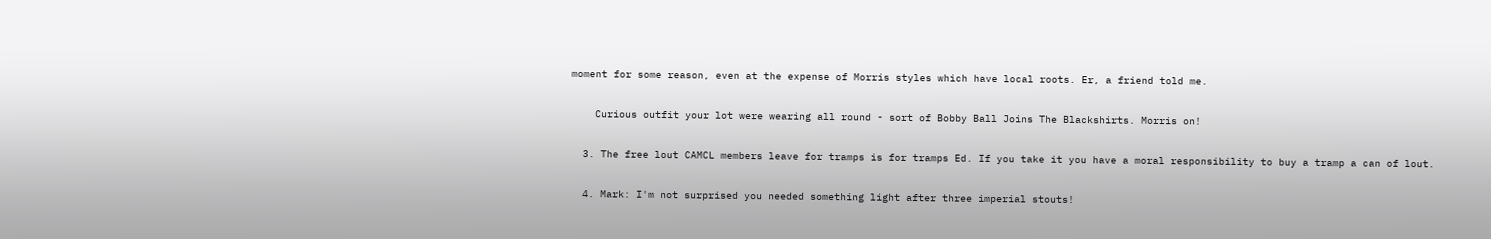moment for some reason, even at the expense of Morris styles which have local roots. Er, a friend told me.

    Curious outfit your lot were wearing all round - sort of Bobby Ball Joins The Blackshirts. Morris on!

  3. The free lout CAMCL members leave for tramps is for tramps Ed. If you take it you have a moral responsibility to buy a tramp a can of lout.

  4. Mark: I'm not surprised you needed something light after three imperial stouts!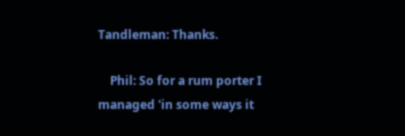Tandleman: Thanks.

    Phil: So for a rum porter I managed 'in some ways it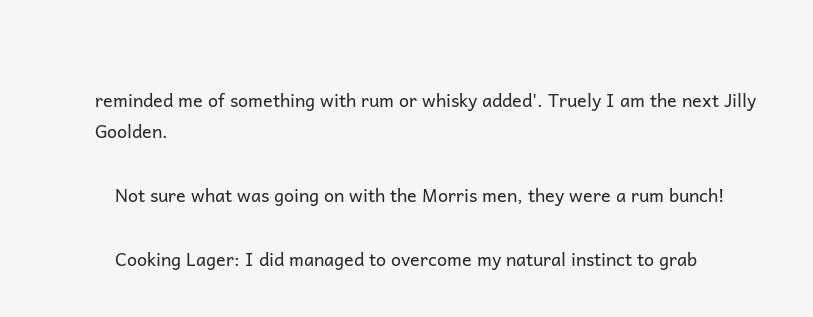reminded me of something with rum or whisky added'. Truely I am the next Jilly Goolden.

    Not sure what was going on with the Morris men, they were a rum bunch!

    Cooking Lager: I did managed to overcome my natural instinct to grab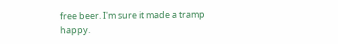free beer. I'm sure it made a tramp happy.